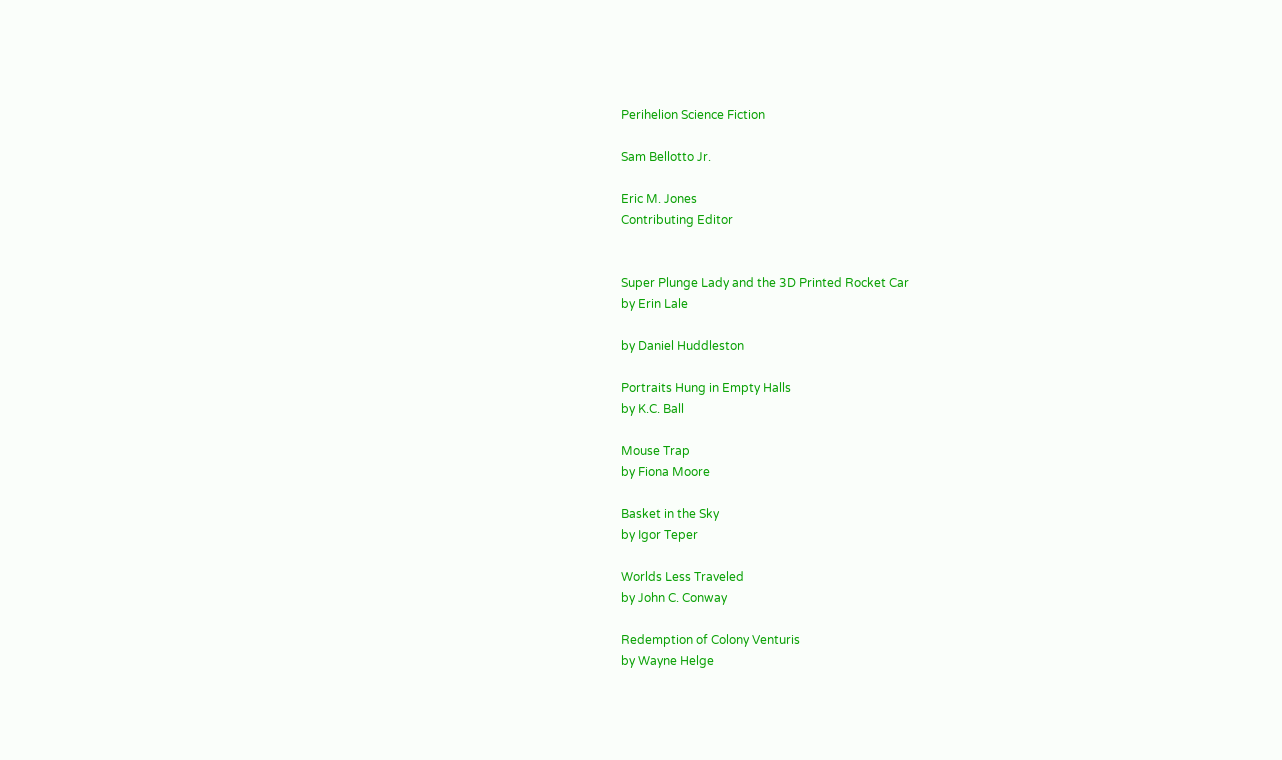Perihelion Science Fiction

Sam Bellotto Jr.

Eric M. Jones
Contributing Editor


Super Plunge Lady and the 3D Printed Rocket Car
by Erin Lale

by Daniel Huddleston

Portraits Hung in Empty Halls
by K.C. Ball

Mouse Trap
by Fiona Moore

Basket in the Sky
by Igor Teper

Worlds Less Traveled
by John C. Conway

Redemption of Colony Venturis
by Wayne Helge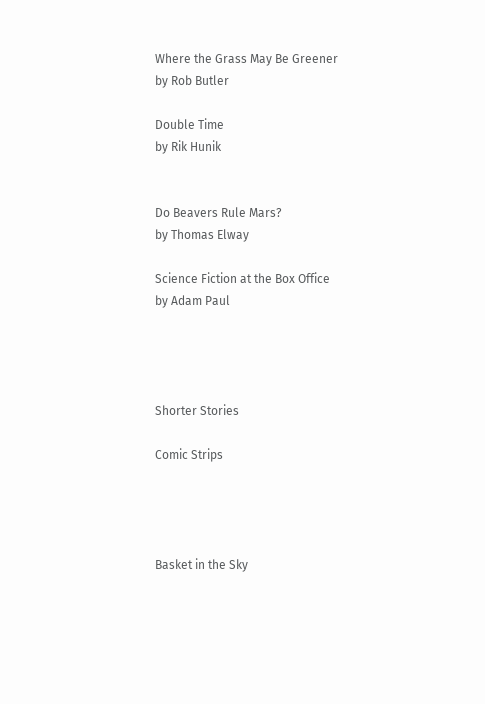Where the Grass May Be Greener
by Rob Butler

Double Time
by Rik Hunik


Do Beavers Rule Mars?
by Thomas Elway

Science Fiction at the Box Office
by Adam Paul




Shorter Stories

Comic Strips




Basket in the Sky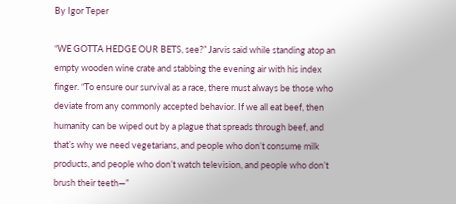By Igor Teper

“WE GOTTA HEDGE OUR BETS, see?” Jarvis said while standing atop an empty wooden wine crate and stabbing the evening air with his index finger. “To ensure our survival as a race, there must always be those who deviate from any commonly accepted behavior. If we all eat beef, then humanity can be wiped out by a plague that spreads through beef, and that’s why we need vegetarians, and people who don’t consume milk products, and people who don’t watch television, and people who don’t brush their teeth—”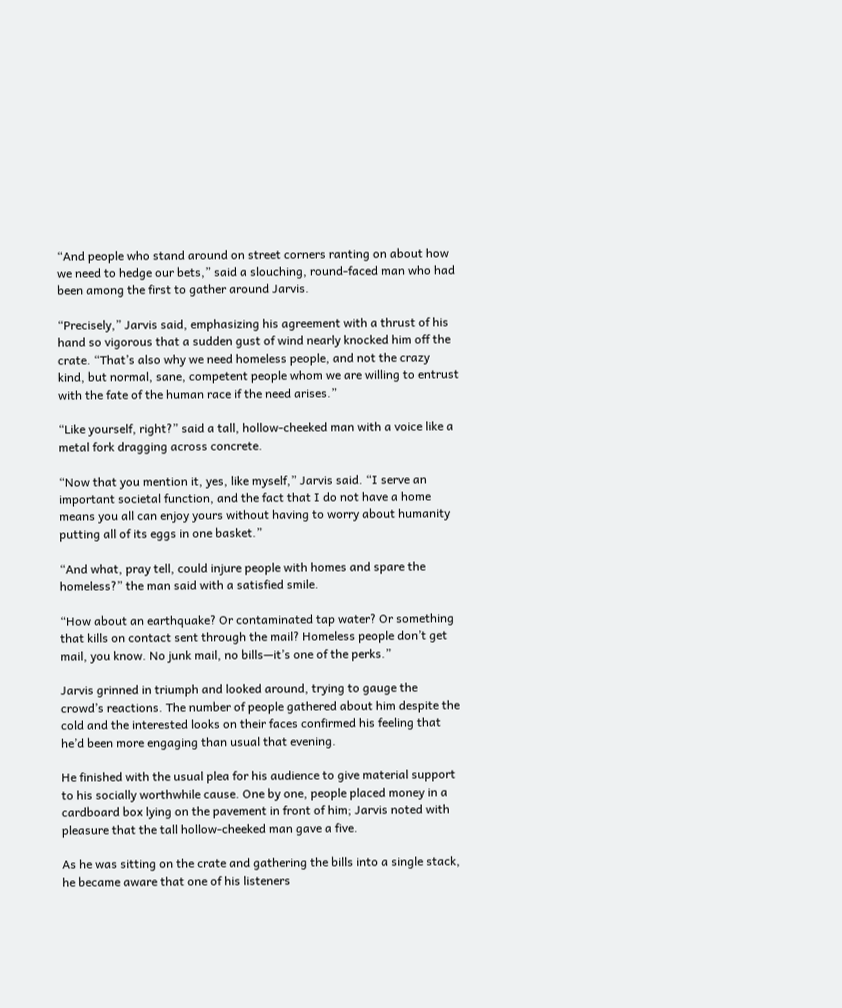“And people who stand around on street corners ranting on about how we need to hedge our bets,” said a slouching, round-faced man who had been among the first to gather around Jarvis.

“Precisely,” Jarvis said, emphasizing his agreement with a thrust of his hand so vigorous that a sudden gust of wind nearly knocked him off the crate. “That’s also why we need homeless people, and not the crazy kind, but normal, sane, competent people whom we are willing to entrust with the fate of the human race if the need arises.”

“Like yourself, right?” said a tall, hollow-cheeked man with a voice like a metal fork dragging across concrete.

“Now that you mention it, yes, like myself,” Jarvis said. “I serve an important societal function, and the fact that I do not have a home means you all can enjoy yours without having to worry about humanity putting all of its eggs in one basket.”

“And what, pray tell, could injure people with homes and spare the homeless?” the man said with a satisfied smile.

“How about an earthquake? Or contaminated tap water? Or something that kills on contact sent through the mail? Homeless people don’t get mail, you know. No junk mail, no bills—it’s one of the perks.”

Jarvis grinned in triumph and looked around, trying to gauge the crowd’s reactions. The number of people gathered about him despite the cold and the interested looks on their faces confirmed his feeling that he’d been more engaging than usual that evening.

He finished with the usual plea for his audience to give material support to his socially worthwhile cause. One by one, people placed money in a cardboard box lying on the pavement in front of him; Jarvis noted with pleasure that the tall hollow-cheeked man gave a five.

As he was sitting on the crate and gathering the bills into a single stack, he became aware that one of his listeners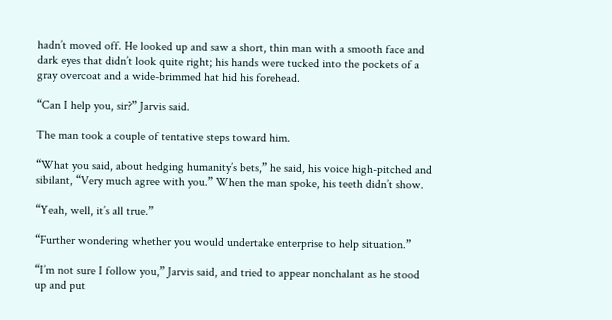hadn’t moved off. He looked up and saw a short, thin man with a smooth face and dark eyes that didn’t look quite right; his hands were tucked into the pockets of a gray overcoat and a wide-brimmed hat hid his forehead.

“Can I help you, sir?” Jarvis said.

The man took a couple of tentative steps toward him.

“What you said, about hedging humanity’s bets,” he said, his voice high-pitched and sibilant, “Very much agree with you.” When the man spoke, his teeth didn’t show.

“Yeah, well, it’s all true.”

“Further wondering whether you would undertake enterprise to help situation.”

“I’m not sure I follow you,” Jarvis said, and tried to appear nonchalant as he stood up and put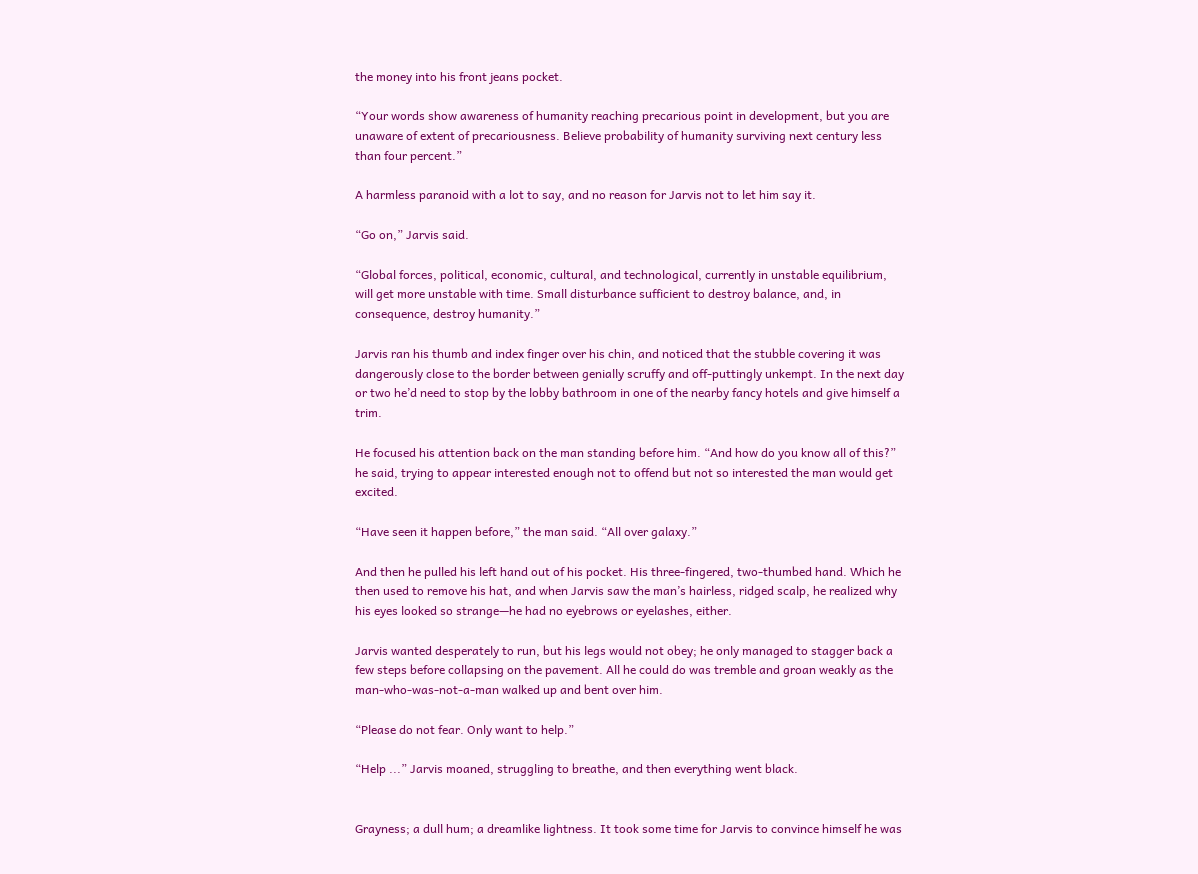the money into his front jeans pocket.

“Your words show awareness of humanity reaching precarious point in development, but you are unaware of extent of precariousness. Believe probability of humanity surviving next century less than four percent.”

A harmless paranoid with a lot to say, and no reason for Jarvis not to let him say it.

“Go on,” Jarvis said.

“Global forces, political, economic, cultural, and technological, currently in unstable equilibrium, will get more unstable with time. Small disturbance sufficient to destroy balance, and, in consequence, destroy humanity.”

Jarvis ran his thumb and index finger over his chin, and noticed that the stubble covering it was dangerously close to the border between genially scruffy and off-puttingly unkempt. In the next day or two he’d need to stop by the lobby bathroom in one of the nearby fancy hotels and give himself a trim.

He focused his attention back on the man standing before him. “And how do you know all of this?” he said, trying to appear interested enough not to offend but not so interested the man would get excited.

“Have seen it happen before,” the man said. “All over galaxy.”

And then he pulled his left hand out of his pocket. His three-fingered, two-thumbed hand. Which he then used to remove his hat, and when Jarvis saw the man’s hairless, ridged scalp, he realized why his eyes looked so strange—he had no eyebrows or eyelashes, either.

Jarvis wanted desperately to run, but his legs would not obey; he only managed to stagger back a few steps before collapsing on the pavement. All he could do was tremble and groan weakly as the man-who-was-not-a-man walked up and bent over him.

“Please do not fear. Only want to help.”

“Help ...” Jarvis moaned, struggling to breathe, and then everything went black.


Grayness; a dull hum; a dreamlike lightness. It took some time for Jarvis to convince himself he was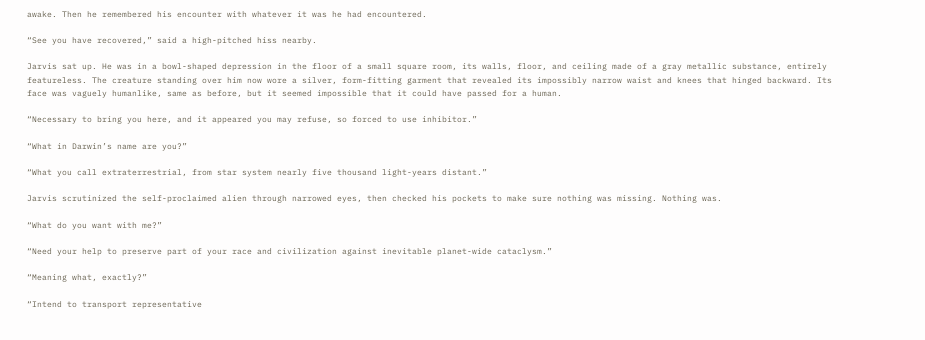awake. Then he remembered his encounter with whatever it was he had encountered.

“See you have recovered,” said a high-pitched hiss nearby.

Jarvis sat up. He was in a bowl-shaped depression in the floor of a small square room, its walls, floor, and ceiling made of a gray metallic substance, entirely featureless. The creature standing over him now wore a silver, form-fitting garment that revealed its impossibly narrow waist and knees that hinged backward. Its face was vaguely humanlike, same as before, but it seemed impossible that it could have passed for a human.

“Necessary to bring you here, and it appeared you may refuse, so forced to use inhibitor.”

“What in Darwin’s name are you?”

“What you call extraterrestrial, from star system nearly five thousand light-years distant.”

Jarvis scrutinized the self-proclaimed alien through narrowed eyes, then checked his pockets to make sure nothing was missing. Nothing was.

“What do you want with me?”

“Need your help to preserve part of your race and civilization against inevitable planet-wide cataclysm.”

“Meaning what, exactly?”

“Intend to transport representative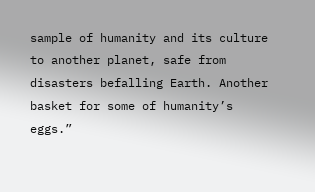sample of humanity and its culture to another planet, safe from disasters befalling Earth. Another basket for some of humanity’s eggs.”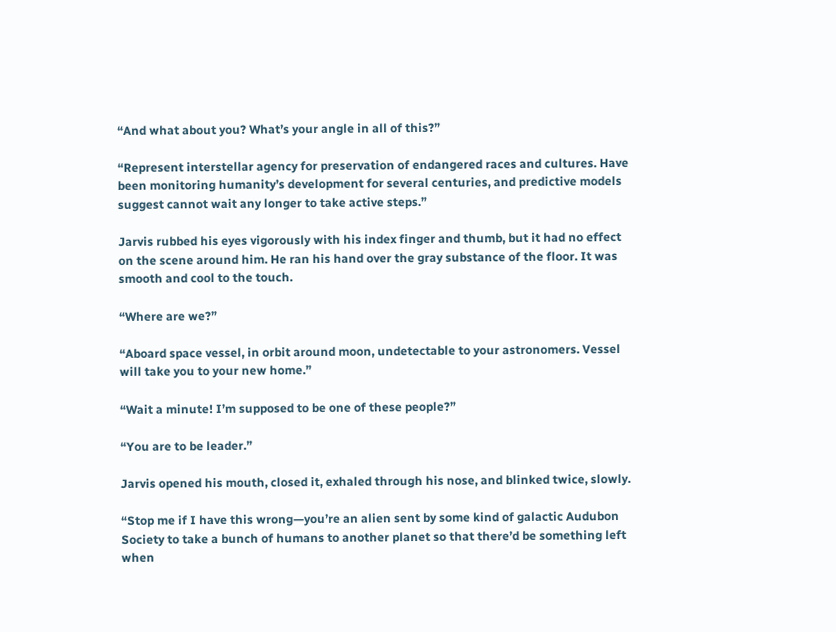“And what about you? What’s your angle in all of this?”

“Represent interstellar agency for preservation of endangered races and cultures. Have been monitoring humanity’s development for several centuries, and predictive models suggest cannot wait any longer to take active steps.”

Jarvis rubbed his eyes vigorously with his index finger and thumb, but it had no effect on the scene around him. He ran his hand over the gray substance of the floor. It was smooth and cool to the touch.

“Where are we?”

“Aboard space vessel, in orbit around moon, undetectable to your astronomers. Vessel will take you to your new home.”

“Wait a minute! I’m supposed to be one of these people?”

“You are to be leader.”

Jarvis opened his mouth, closed it, exhaled through his nose, and blinked twice, slowly.

“Stop me if I have this wrong—you’re an alien sent by some kind of galactic Audubon Society to take a bunch of humans to another planet so that there’d be something left when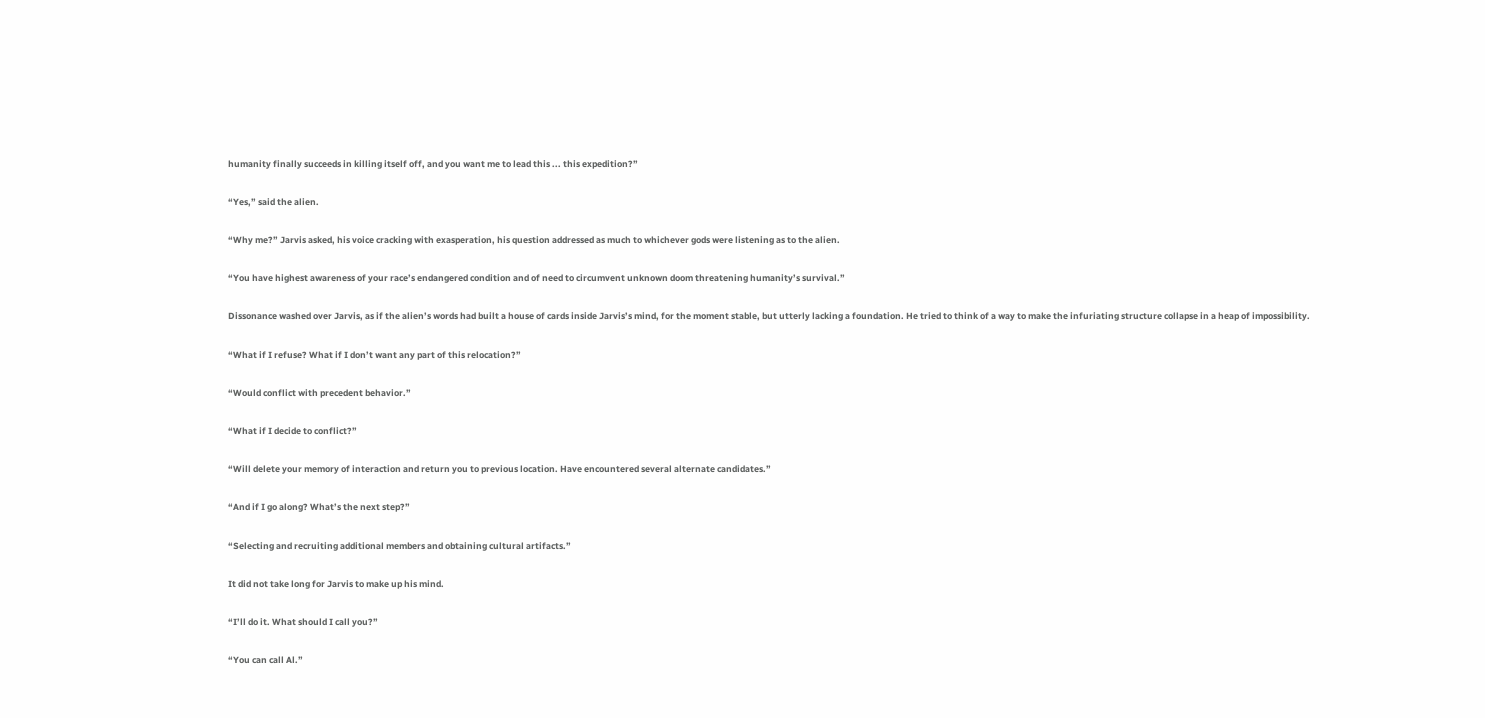humanity finally succeeds in killing itself off, and you want me to lead this ... this expedition?”

“Yes,” said the alien.

“Why me?” Jarvis asked, his voice cracking with exasperation, his question addressed as much to whichever gods were listening as to the alien.

“You have highest awareness of your race’s endangered condition and of need to circumvent unknown doom threatening humanity’s survival.”

Dissonance washed over Jarvis, as if the alien’s words had built a house of cards inside Jarvis’s mind, for the moment stable, but utterly lacking a foundation. He tried to think of a way to make the infuriating structure collapse in a heap of impossibility.

“What if I refuse? What if I don’t want any part of this relocation?”

“Would conflict with precedent behavior.”

“What if I decide to conflict?”

“Will delete your memory of interaction and return you to previous location. Have encountered several alternate candidates.”

“And if I go along? What’s the next step?”

“Selecting and recruiting additional members and obtaining cultural artifacts.”

It did not take long for Jarvis to make up his mind.

“I’ll do it. What should I call you?”

“You can call Al.”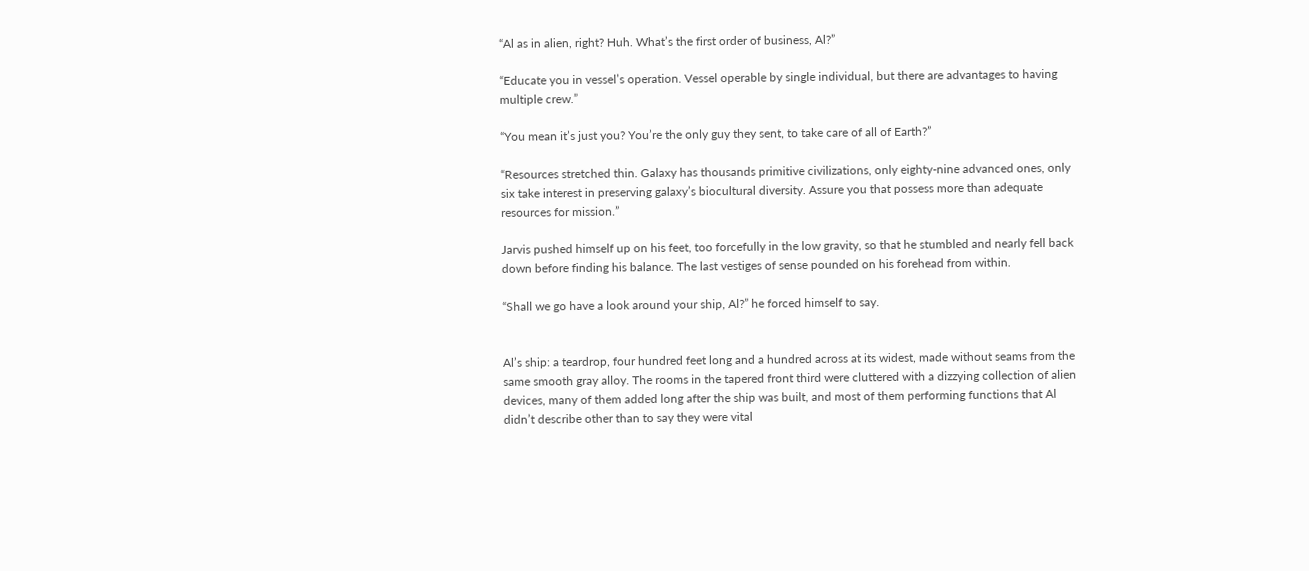“Al as in alien, right? Huh. What’s the first order of business, Al?”

“Educate you in vessel’s operation. Vessel operable by single individual, but there are advantages to having multiple crew.”

“You mean it’s just you? You’re the only guy they sent, to take care of all of Earth?”

“Resources stretched thin. Galaxy has thousands primitive civilizations, only eighty-nine advanced ones, only six take interest in preserving galaxy’s biocultural diversity. Assure you that possess more than adequate resources for mission.”

Jarvis pushed himself up on his feet, too forcefully in the low gravity, so that he stumbled and nearly fell back down before finding his balance. The last vestiges of sense pounded on his forehead from within.

“Shall we go have a look around your ship, Al?” he forced himself to say.


Al’s ship: a teardrop, four hundred feet long and a hundred across at its widest, made without seams from the same smooth gray alloy. The rooms in the tapered front third were cluttered with a dizzying collection of alien devices, many of them added long after the ship was built, and most of them performing functions that Al didn’t describe other than to say they were vital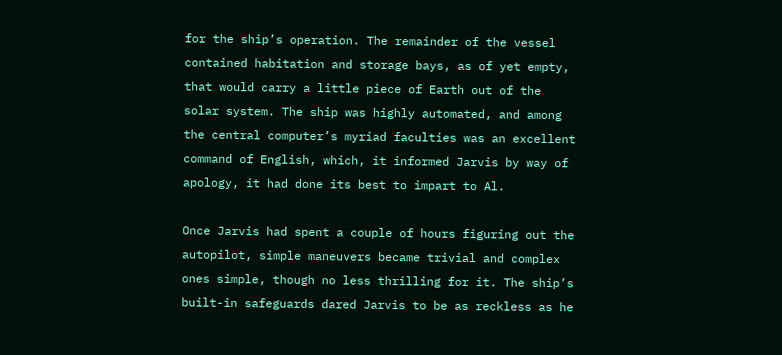for the ship’s operation. The remainder of the vessel contained habitation and storage bays, as of yet empty, that would carry a little piece of Earth out of the solar system. The ship was highly automated, and among the central computer’s myriad faculties was an excellent command of English, which, it informed Jarvis by way of apology, it had done its best to impart to Al.

Once Jarvis had spent a couple of hours figuring out the autopilot, simple maneuvers became trivial and complex ones simple, though no less thrilling for it. The ship’s built-in safeguards dared Jarvis to be as reckless as he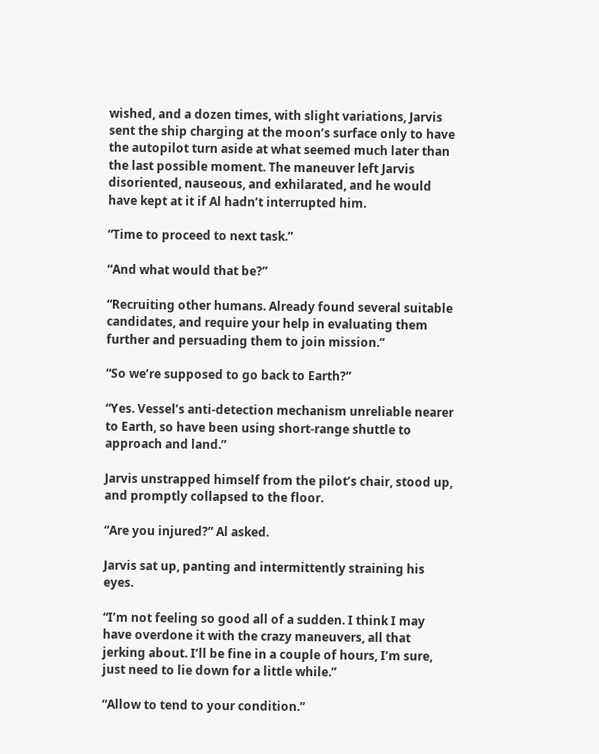wished, and a dozen times, with slight variations, Jarvis sent the ship charging at the moon’s surface only to have the autopilot turn aside at what seemed much later than the last possible moment. The maneuver left Jarvis disoriented, nauseous, and exhilarated, and he would have kept at it if Al hadn’t interrupted him.

“Time to proceed to next task.”

“And what would that be?”

“Recruiting other humans. Already found several suitable candidates, and require your help in evaluating them further and persuading them to join mission.”

“So we’re supposed to go back to Earth?”

“Yes. Vessel’s anti-detection mechanism unreliable nearer to Earth, so have been using short-range shuttle to approach and land.”

Jarvis unstrapped himself from the pilot’s chair, stood up, and promptly collapsed to the floor.

“Are you injured?” Al asked.

Jarvis sat up, panting and intermittently straining his eyes.

“I’m not feeling so good all of a sudden. I think I may have overdone it with the crazy maneuvers, all that jerking about. I’ll be fine in a couple of hours, I’m sure, just need to lie down for a little while.”

“Allow to tend to your condition.”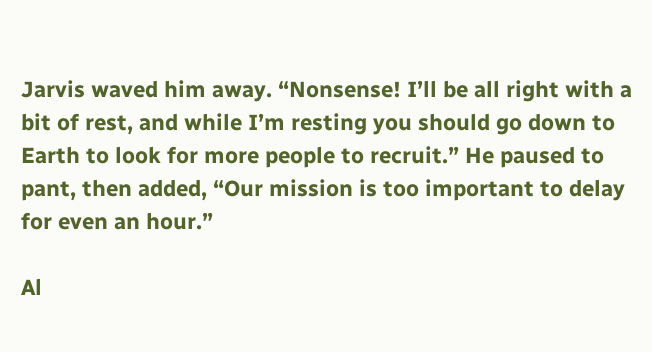Jarvis waved him away. “Nonsense! I’ll be all right with a bit of rest, and while I’m resting you should go down to Earth to look for more people to recruit.” He paused to pant, then added, “Our mission is too important to delay for even an hour.”

Al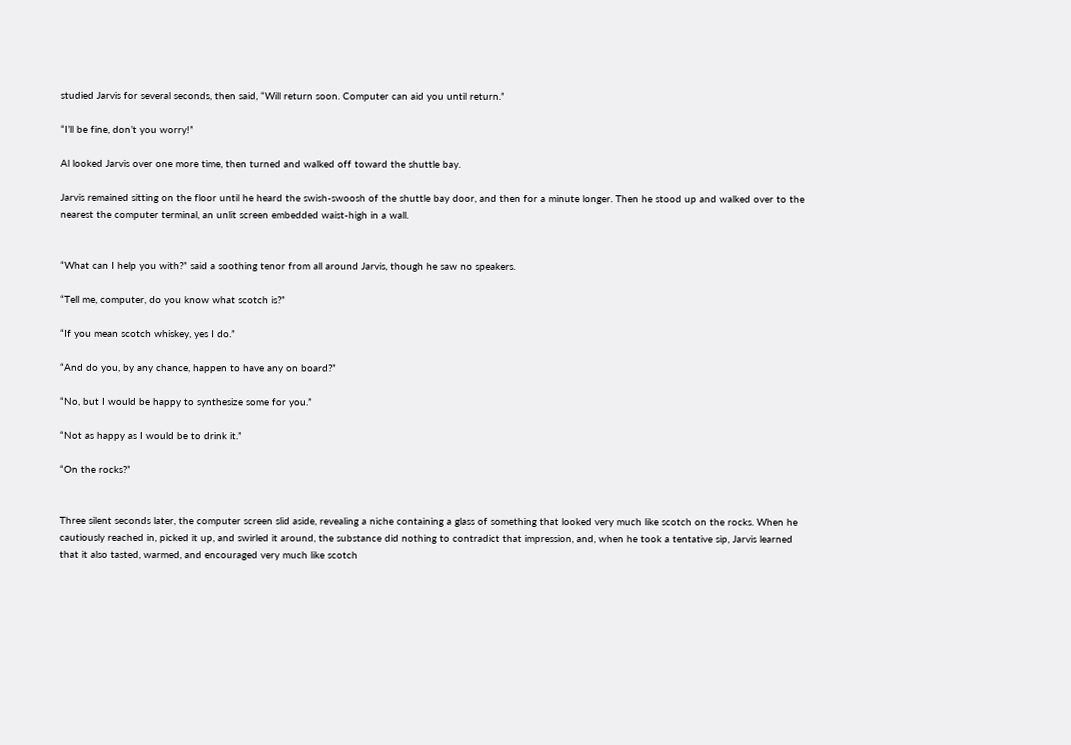studied Jarvis for several seconds, then said, “Will return soon. Computer can aid you until return.”

“I’ll be fine, don’t you worry!”

Al looked Jarvis over one more time, then turned and walked off toward the shuttle bay.

Jarvis remained sitting on the floor until he heard the swish-swoosh of the shuttle bay door, and then for a minute longer. Then he stood up and walked over to the nearest the computer terminal, an unlit screen embedded waist-high in a wall.


“What can I help you with?” said a soothing tenor from all around Jarvis, though he saw no speakers.

“Tell me, computer, do you know what scotch is?”

“If you mean scotch whiskey, yes I do.”

“And do you, by any chance, happen to have any on board?”

“No, but I would be happy to synthesize some for you.”

“Not as happy as I would be to drink it.”

“On the rocks?”


Three silent seconds later, the computer screen slid aside, revealing a niche containing a glass of something that looked very much like scotch on the rocks. When he cautiously reached in, picked it up, and swirled it around, the substance did nothing to contradict that impression, and, when he took a tentative sip, Jarvis learned that it also tasted, warmed, and encouraged very much like scotch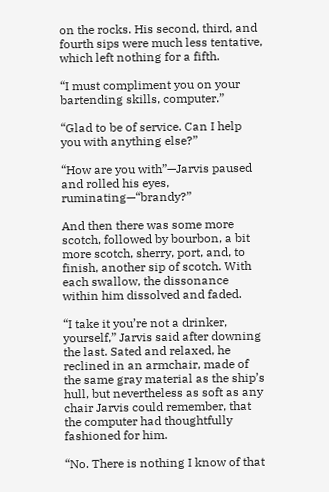on the rocks. His second, third, and fourth sips were much less tentative, which left nothing for a fifth.

“I must compliment you on your bartending skills, computer.”

“Glad to be of service. Can I help you with anything else?”

“How are you with”—Jarvis paused and rolled his eyes, ruminating—“brandy?”

And then there was some more scotch, followed by bourbon, a bit more scotch, sherry, port, and, to finish, another sip of scotch. With each swallow, the dissonance within him dissolved and faded.

“I take it you’re not a drinker, yourself,” Jarvis said after downing the last. Sated and relaxed, he reclined in an armchair, made of the same gray material as the ship’s hull, but nevertheless as soft as any chair Jarvis could remember, that the computer had thoughtfully fashioned for him.

“No. There is nothing I know of that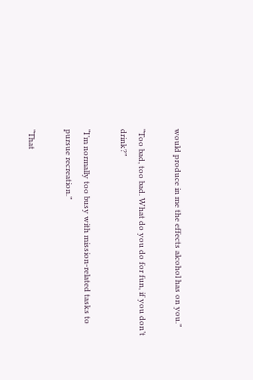would produce in me the effects alcohol has on you.”

“Too bad, too bad. What do you do for fun, if you don’t drink?”

“I’m normally too busy with mission-related tasks to pursue recreation.”

“That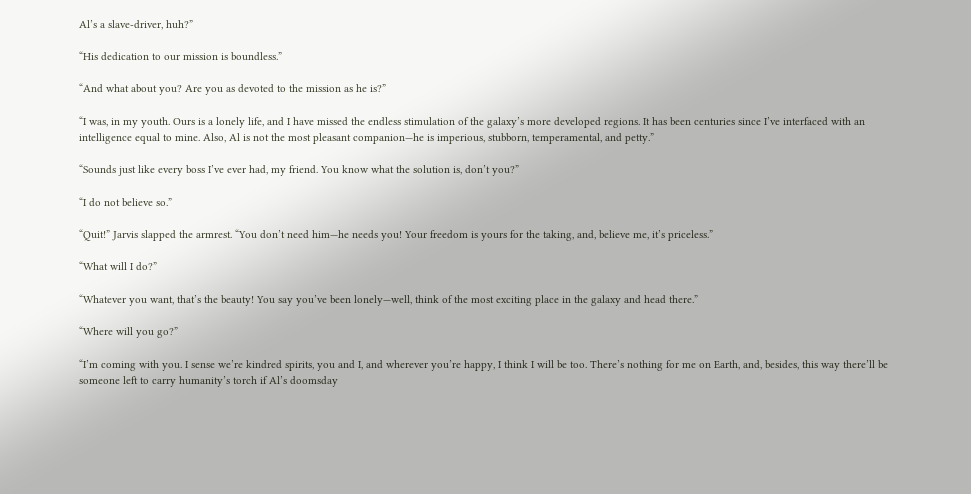Al’s a slave-driver, huh?”

“His dedication to our mission is boundless.”

“And what about you? Are you as devoted to the mission as he is?”

“I was, in my youth. Ours is a lonely life, and I have missed the endless stimulation of the galaxy’s more developed regions. It has been centuries since I’ve interfaced with an intelligence equal to mine. Also, Al is not the most pleasant companion—he is imperious, stubborn, temperamental, and petty.”

“Sounds just like every boss I’ve ever had, my friend. You know what the solution is, don’t you?”

“I do not believe so.”

“Quit!” Jarvis slapped the armrest. “You don’t need him—he needs you! Your freedom is yours for the taking, and, believe me, it’s priceless.”

“What will I do?”

“Whatever you want, that’s the beauty! You say you’ve been lonely—well, think of the most exciting place in the galaxy and head there.”

“Where will you go?”

“I’m coming with you. I sense we’re kindred spirits, you and I, and wherever you’re happy, I think I will be too. There’s nothing for me on Earth, and, besides, this way there’ll be someone left to carry humanity’s torch if Al’s doomsday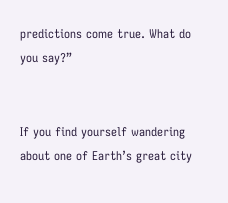predictions come true. What do you say?”


If you find yourself wandering about one of Earth’s great city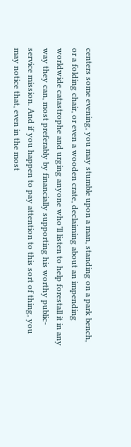centers some evening, you may stumble upon a man, standing on a park bench, or a folding chair, or even a wooden crate, declaiming about an impending worldwide catastrophe and urging anyone who’ll listen to help forestall it in any way they can, most preferably by financially supporting his worthy public-service mission. And if you happen to pay attention to this sort of thing, you may notice that, even in the most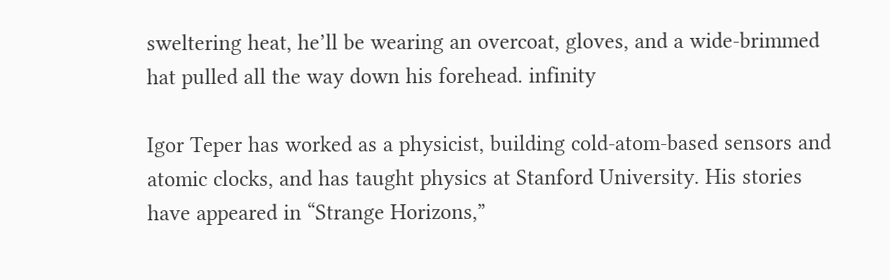sweltering heat, he’ll be wearing an overcoat, gloves, and a wide-brimmed hat pulled all the way down his forehead. infinity

Igor Teper has worked as a physicist, building cold-atom-based sensors and atomic clocks, and has taught physics at Stanford University. His stories have appeared in “Strange Horizons,”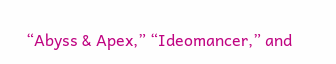“Abyss & Apex,” “Ideomancer,” and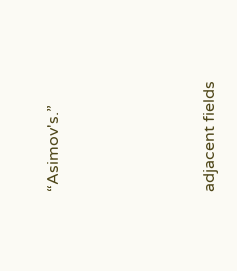“Asimov's.”






adjacent fields